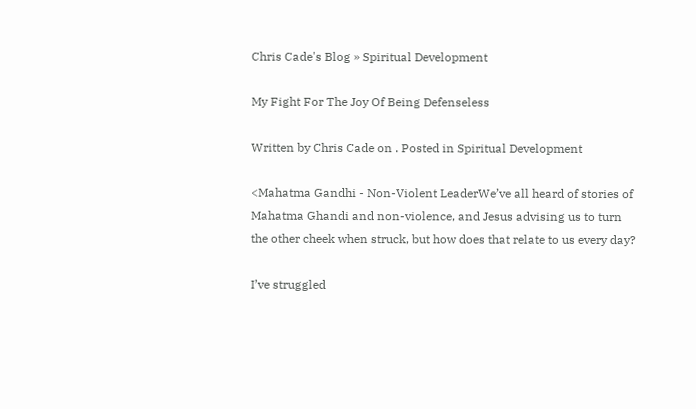Chris Cade's Blog » Spiritual Development

My Fight For The Joy Of Being Defenseless

Written by Chris Cade on . Posted in Spiritual Development

<Mahatma Gandhi - Non-Violent LeaderWe’ve all heard of stories of Mahatma Ghandi and non-violence, and Jesus advising us to turn the other cheek when struck, but how does that relate to us every day?

I’ve struggled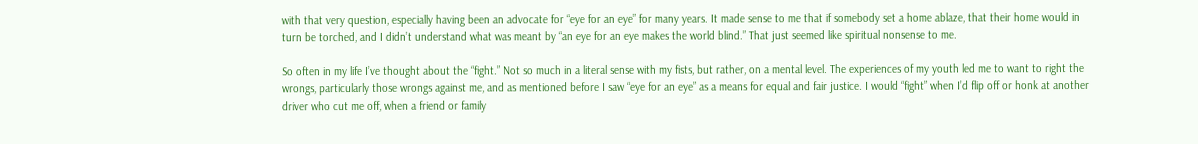with that very question, especially having been an advocate for “eye for an eye” for many years. It made sense to me that if somebody set a home ablaze, that their home would in turn be torched, and I didn’t understand what was meant by “an eye for an eye makes the world blind.” That just seemed like spiritual nonsense to me.

So often in my life I’ve thought about the “fight.” Not so much in a literal sense with my fists, but rather, on a mental level. The experiences of my youth led me to want to right the wrongs, particularly those wrongs against me, and as mentioned before I saw “eye for an eye” as a means for equal and fair justice. I would “fight” when I’d flip off or honk at another driver who cut me off, when a friend or family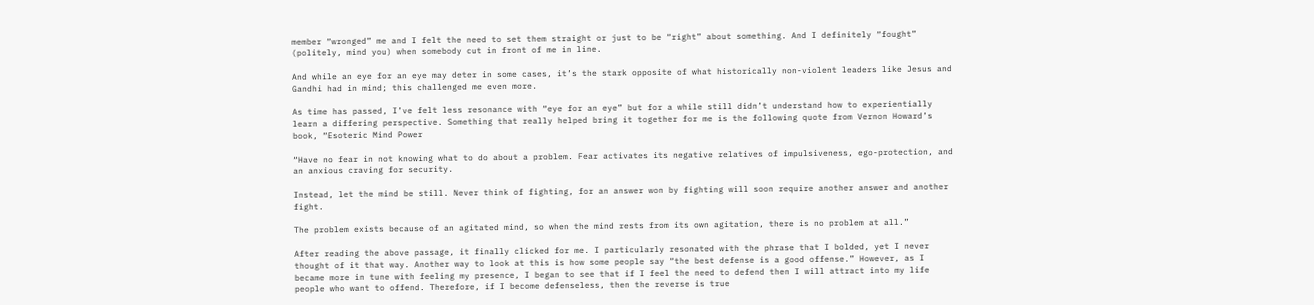member “wronged” me and I felt the need to set them straight or just to be “right” about something. And I definitely “fought” (politely, mind you) when somebody cut in front of me in line.

And while an eye for an eye may deter in some cases, it’s the stark opposite of what historically non-violent leaders like Jesus and Gandhi had in mind; this challenged me even more.

As time has passed, I’ve felt less resonance with “eye for an eye” but for a while still didn’t understand how to experientially learn a differing perspective. Something that really helped bring it together for me is the following quote from Vernon Howard’s book, “Esoteric Mind Power

“Have no fear in not knowing what to do about a problem. Fear activates its negative relatives of impulsiveness, ego-protection, and an anxious craving for security.

Instead, let the mind be still. Never think of fighting, for an answer won by fighting will soon require another answer and another fight.

The problem exists because of an agitated mind, so when the mind rests from its own agitation, there is no problem at all.”

After reading the above passage, it finally clicked for me. I particularly resonated with the phrase that I bolded, yet I never thought of it that way. Another way to look at this is how some people say “the best defense is a good offense.” However, as I became more in tune with feeling my presence, I began to see that if I feel the need to defend then I will attract into my life people who want to offend. Therefore, if I become defenseless, then the reverse is true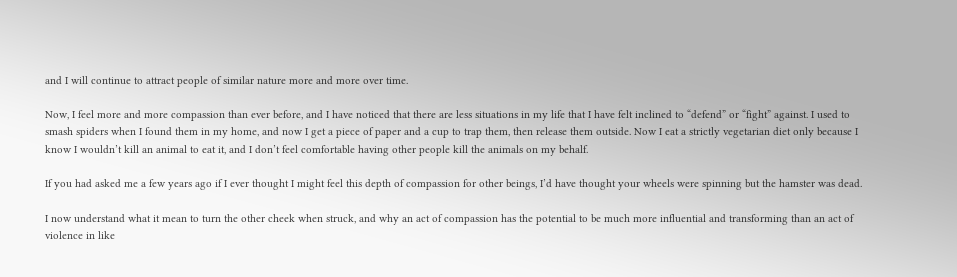and I will continue to attract people of similar nature more and more over time.

Now, I feel more and more compassion than ever before, and I have noticed that there are less situations in my life that I have felt inclined to “defend” or “fight” against. I used to smash spiders when I found them in my home, and now I get a piece of paper and a cup to trap them, then release them outside. Now I eat a strictly vegetarian diet only because I know I wouldn’t kill an animal to eat it, and I don’t feel comfortable having other people kill the animals on my behalf.

If you had asked me a few years ago if I ever thought I might feel this depth of compassion for other beings, I’d have thought your wheels were spinning but the hamster was dead.

I now understand what it mean to turn the other cheek when struck, and why an act of compassion has the potential to be much more influential and transforming than an act of violence in like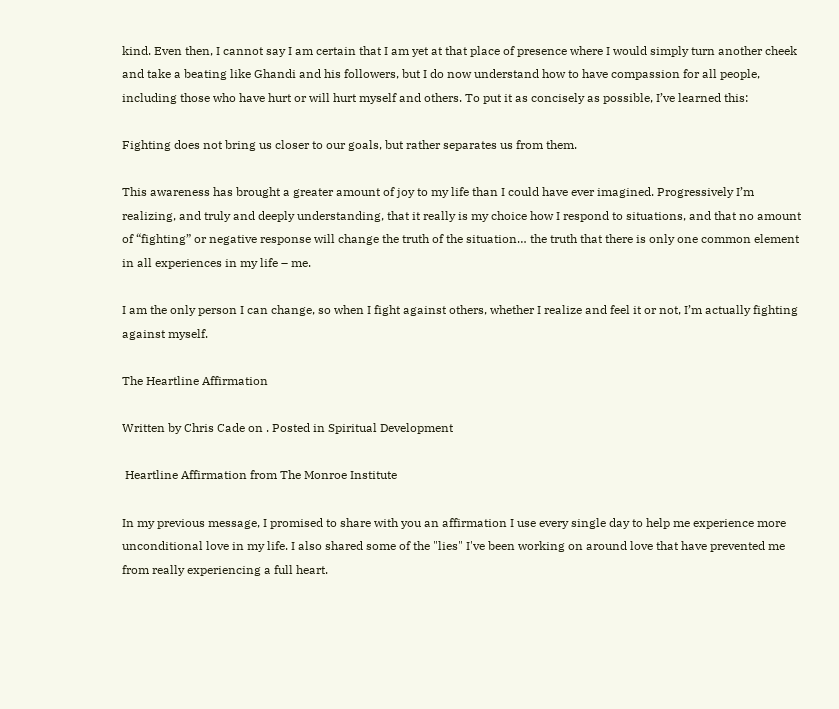kind. Even then, I cannot say I am certain that I am yet at that place of presence where I would simply turn another cheek and take a beating like Ghandi and his followers, but I do now understand how to have compassion for all people, including those who have hurt or will hurt myself and others. To put it as concisely as possible, I’ve learned this:

Fighting does not bring us closer to our goals, but rather separates us from them.

This awareness has brought a greater amount of joy to my life than I could have ever imagined. Progressively I’m realizing, and truly and deeply understanding, that it really is my choice how I respond to situations, and that no amount of “fighting” or negative response will change the truth of the situation… the truth that there is only one common element in all experiences in my life – me.

I am the only person I can change, so when I fight against others, whether I realize and feel it or not, I’m actually fighting against myself.

The Heartline Affirmation

Written by Chris Cade on . Posted in Spiritual Development

 Heartline Affirmation from The Monroe Institute

In my previous message, I promised to share with you an affirmation I use every single day to help me experience more unconditional love in my life. I also shared some of the "lies" I've been working on around love that have prevented me from really experiencing a full heart.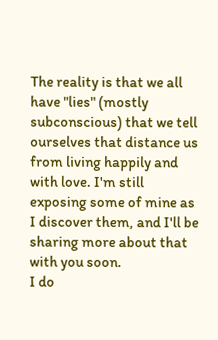The reality is that we all have "lies" (mostly subconscious) that we tell ourselves that distance us from living happily and with love. I'm still exposing some of mine as I discover them, and I'll be sharing more about that with you soon.
I do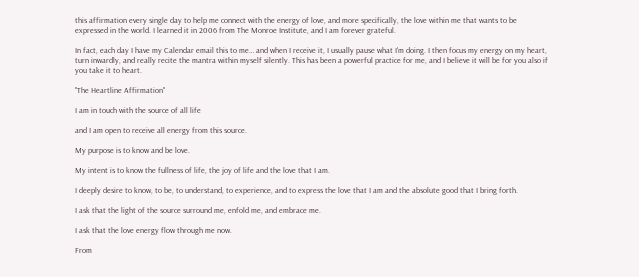this affirmation every single day to help me connect with the energy of love, and more specifically, the love within me that wants to be expressed in the world. I learned it in 2006 from The Monroe Institute, and I am forever grateful.

In fact, each day I have my Calendar email this to me… and when I receive it, I usually pause what I'm doing. I then focus my energy on my heart, turn inwardly, and really recite the mantra within myself silently. This has been a powerful practice for me, and I believe it will be for you also if you take it to heart.

"The Heartline Affirmation"

I am in touch with the source of all life

and I am open to receive all energy from this source.

My purpose is to know and be love.

My intent is to know the fullness of life, the joy of life and the love that I am.

I deeply desire to know, to be, to understand, to experience, and to express the love that I am and the absolute good that I bring forth.

I ask that the light of the source surround me, enfold me, and embrace me.

I ask that the love energy flow through me now.

From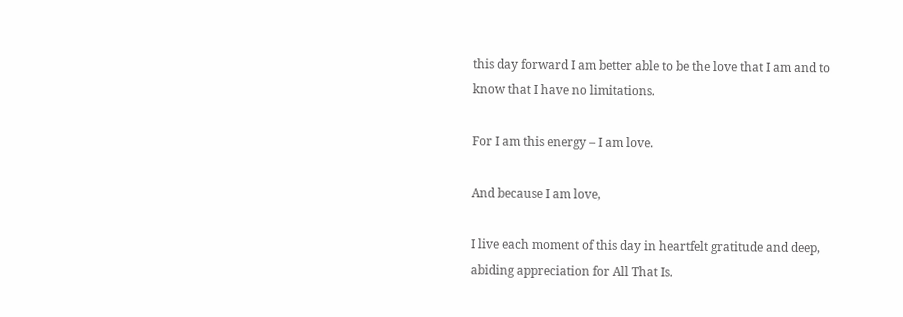this day forward I am better able to be the love that I am and to know that I have no limitations.

For I am this energy – I am love.

And because I am love,

I live each moment of this day in heartfelt gratitude and deep, abiding appreciation for All That Is.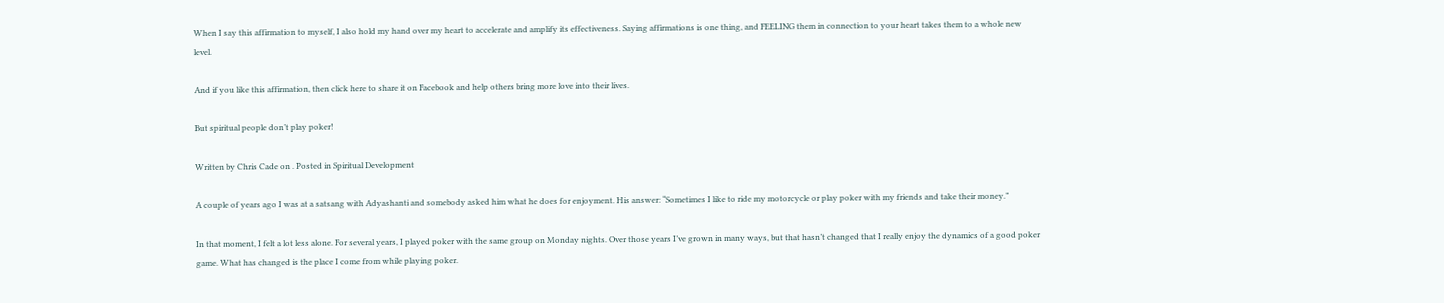When I say this affirmation to myself, I also hold my hand over my heart to accelerate and amplify its effectiveness. Saying affirmations is one thing, and FEELING them in connection to your heart takes them to a whole new level.

And if you like this affirmation, then click here to share it on Facebook and help others bring more love into their lives.

But spiritual people don’t play poker!

Written by Chris Cade on . Posted in Spiritual Development

A couple of years ago I was at a satsang with Adyashanti and somebody asked him what he does for enjoyment. His answer: “Sometimes I like to ride my motorcycle or play poker with my friends and take their money.”

In that moment, I felt a lot less alone. For several years, I played poker with the same group on Monday nights. Over those years I’ve grown in many ways, but that hasn’t changed that I really enjoy the dynamics of a good poker game. What has changed is the place I come from while playing poker.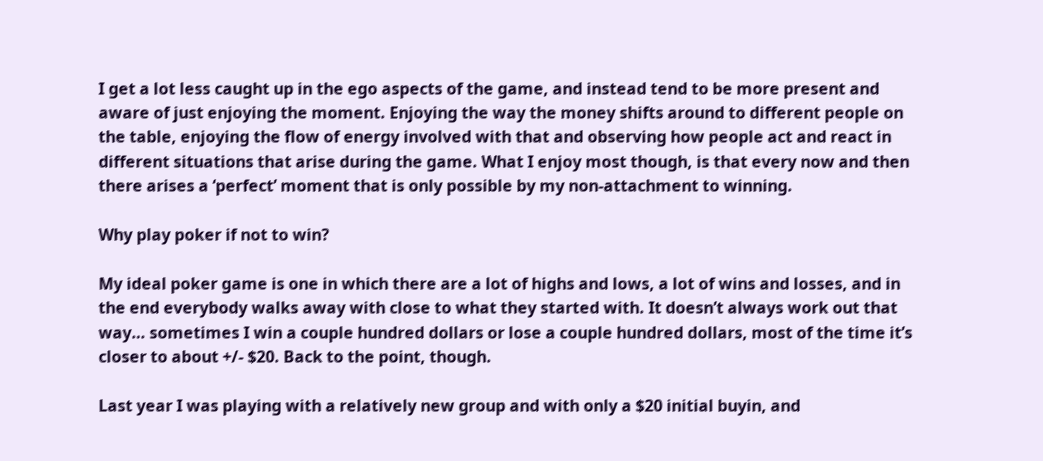I get a lot less caught up in the ego aspects of the game, and instead tend to be more present and aware of just enjoying the moment. Enjoying the way the money shifts around to different people on the table, enjoying the flow of energy involved with that and observing how people act and react in different situations that arise during the game. What I enjoy most though, is that every now and then there arises a ‘perfect’ moment that is only possible by my non-attachment to winning.

Why play poker if not to win?

My ideal poker game is one in which there are a lot of highs and lows, a lot of wins and losses, and in the end everybody walks away with close to what they started with. It doesn’t always work out that way… sometimes I win a couple hundred dollars or lose a couple hundred dollars, most of the time it’s closer to about +/- $20. Back to the point, though.

Last year I was playing with a relatively new group and with only a $20 initial buyin, and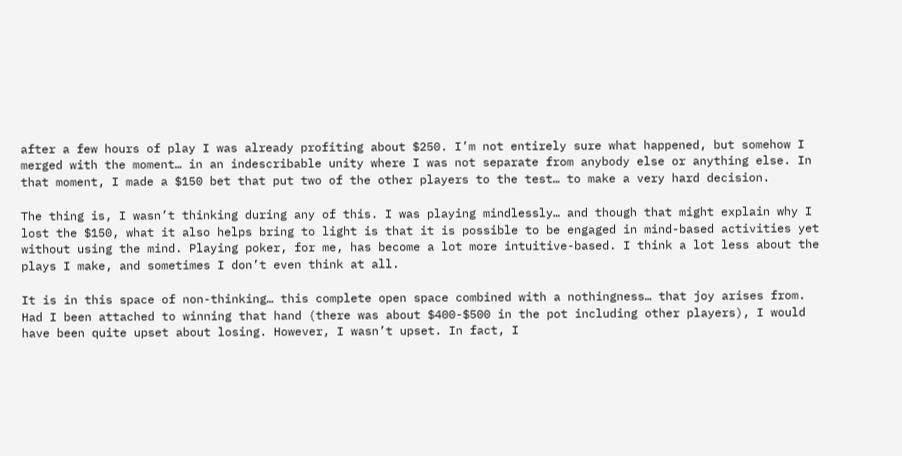after a few hours of play I was already profiting about $250. I’m not entirely sure what happened, but somehow I merged with the moment… in an indescribable unity where I was not separate from anybody else or anything else. In that moment, I made a $150 bet that put two of the other players to the test… to make a very hard decision.

The thing is, I wasn’t thinking during any of this. I was playing mindlessly… and though that might explain why I lost the $150, what it also helps bring to light is that it is possible to be engaged in mind-based activities yet without using the mind. Playing poker, for me, has become a lot more intuitive-based. I think a lot less about the plays I make, and sometimes I don’t even think at all.

It is in this space of non-thinking… this complete open space combined with a nothingness… that joy arises from. Had I been attached to winning that hand (there was about $400-$500 in the pot including other players), I would have been quite upset about losing. However, I wasn’t upset. In fact, I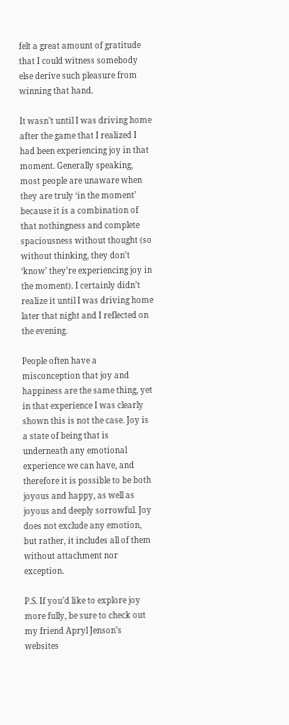felt a great amount of gratitude that I could witness somebody else derive such pleasure from winning that hand.

It wasn’t until I was driving home after the game that I realized I had been experiencing joy in that moment. Generally speaking, most people are unaware when they are truly ‘in the moment’ because it is a combination of that nothingness and complete spaciousness without thought (so without thinking, they don’t ‘know’ they’re experiencing joy in the moment). I certainly didn’t realize it until I was driving home later that night and I reflected on the evening.

People often have a misconception that joy and happiness are the same thing, yet in that experience I was clearly shown this is not the case. Joy is a state of being that is underneath any emotional experience we can have, and therefore it is possible to be both joyous and happy, as well as joyous and deeply sorrowful. Joy does not exclude any emotion, but rather, it includes all of them without attachment nor exception.

P.S. If you’d like to explore joy more fully, be sure to check out my friend Apryl Jenson’s websites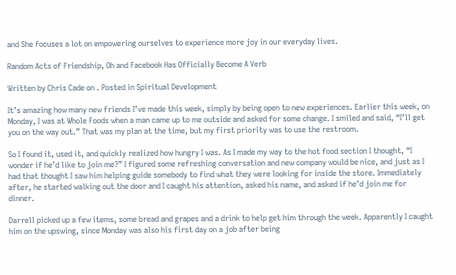and She focuses a lot on empowering ourselves to experience more joy in our everyday lives.

Random Acts of Friendship, Oh and Facebook Has Officially Become A Verb

Written by Chris Cade on . Posted in Spiritual Development

It’s amazing how many new friends I’ve made this week, simply by being open to new experiences. Earlier this week, on Monday, I was at Whole Foods when a man came up to me outside and asked for some change. I smiled and said, “I’ll get you on the way out.” That was my plan at the time, but my first priority was to use the restroom.

So I found it, used it, and quickly realized how hungry I was. As I made my way to the hot food section I thought, “I wonder if he’d like to join me?” I figured some refreshing conversation and new company would be nice, and just as I had that thought I saw him helping guide somebody to find what they were looking for inside the store. Immediately after, he started walking out the door and I caught his attention, asked his name, and asked if he’d join me for dinner.

Darrell picked up a few items, some bread and grapes and a drink to help get him through the week. Apparently I caught him on the upswing, since Monday was also his first day on a job after being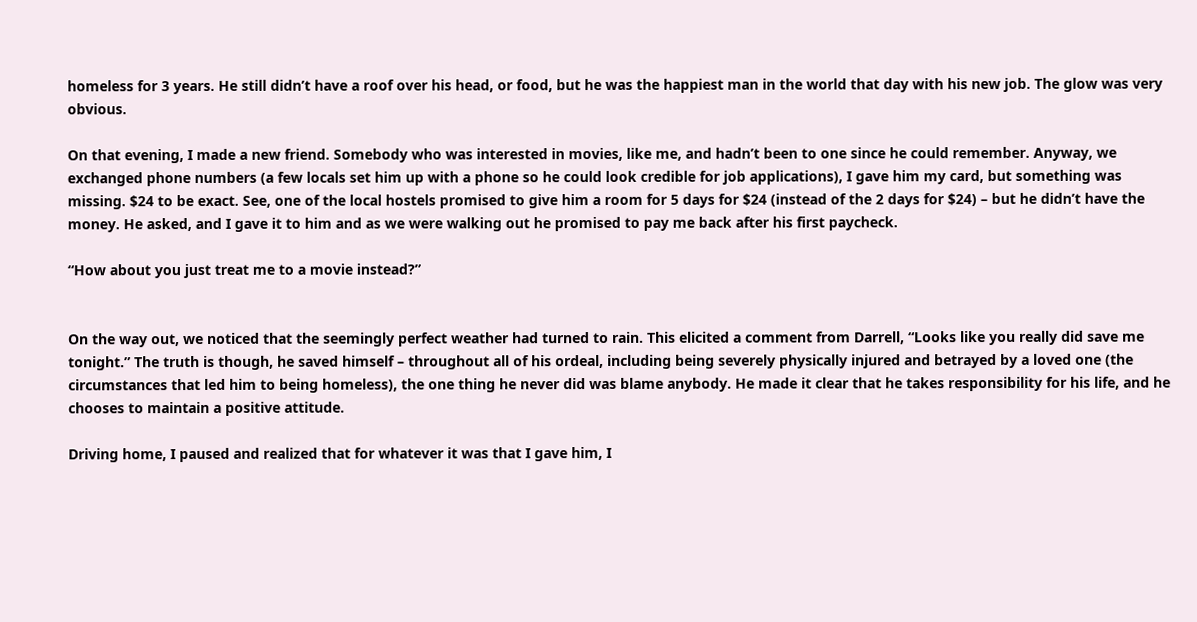homeless for 3 years. He still didn’t have a roof over his head, or food, but he was the happiest man in the world that day with his new job. The glow was very obvious.

On that evening, I made a new friend. Somebody who was interested in movies, like me, and hadn’t been to one since he could remember. Anyway, we exchanged phone numbers (a few locals set him up with a phone so he could look credible for job applications), I gave him my card, but something was missing. $24 to be exact. See, one of the local hostels promised to give him a room for 5 days for $24 (instead of the 2 days for $24) – but he didn’t have the money. He asked, and I gave it to him and as we were walking out he promised to pay me back after his first paycheck.

“How about you just treat me to a movie instead?”


On the way out, we noticed that the seemingly perfect weather had turned to rain. This elicited a comment from Darrell, “Looks like you really did save me tonight.” The truth is though, he saved himself – throughout all of his ordeal, including being severely physically injured and betrayed by a loved one (the circumstances that led him to being homeless), the one thing he never did was blame anybody. He made it clear that he takes responsibility for his life, and he chooses to maintain a positive attitude.

Driving home, I paused and realized that for whatever it was that I gave him, I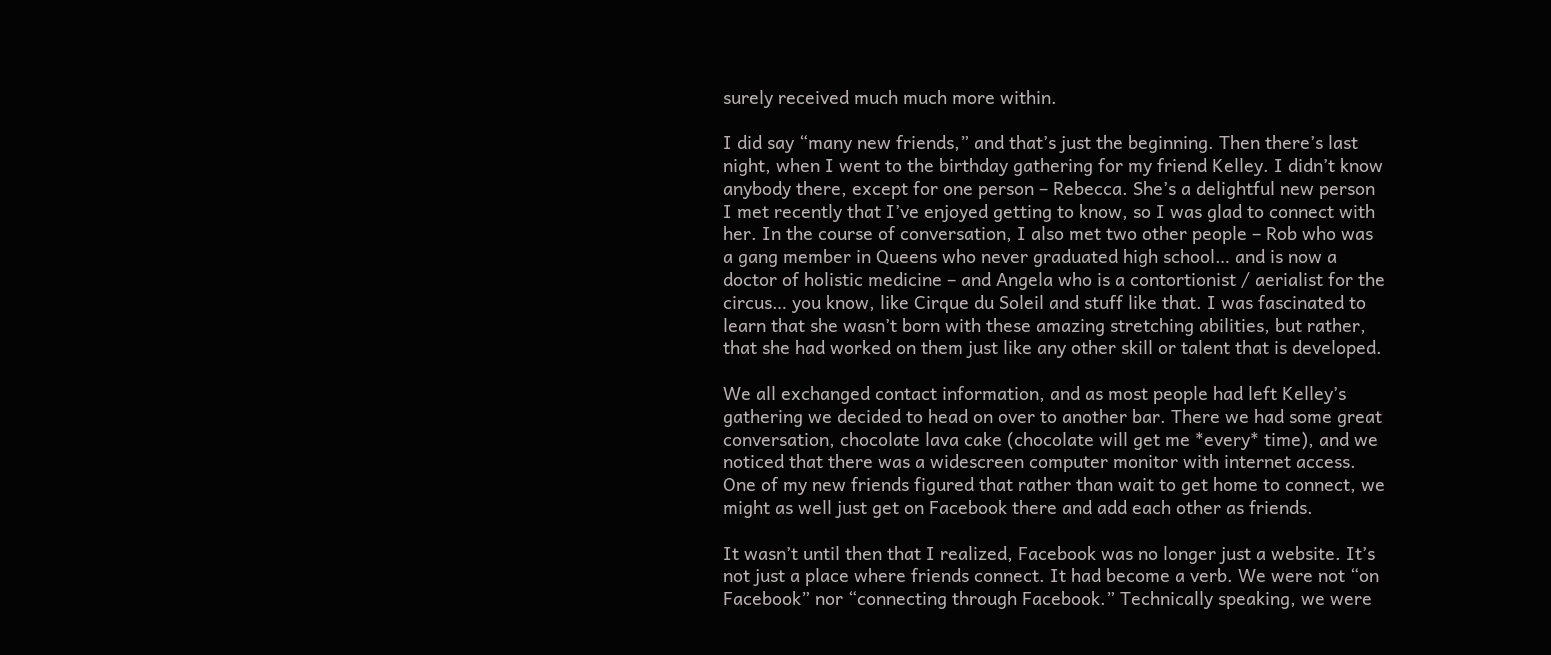surely received much much more within.

I did say “many new friends,” and that’s just the beginning. Then there’s last night, when I went to the birthday gathering for my friend Kelley. I didn’t know anybody there, except for one person – Rebecca. She’s a delightful new person I met recently that I’ve enjoyed getting to know, so I was glad to connect with her. In the course of conversation, I also met two other people – Rob who was a gang member in Queens who never graduated high school… and is now a doctor of holistic medicine – and Angela who is a contortionist / aerialist for the circus… you know, like Cirque du Soleil and stuff like that. I was fascinated to learn that she wasn’t born with these amazing stretching abilities, but rather, that she had worked on them just like any other skill or talent that is developed.

We all exchanged contact information, and as most people had left Kelley’s gathering we decided to head on over to another bar. There we had some great conversation, chocolate lava cake (chocolate will get me *every* time), and we noticed that there was a widescreen computer monitor with internet access. One of my new friends figured that rather than wait to get home to connect, we might as well just get on Facebook there and add each other as friends.

It wasn’t until then that I realized, Facebook was no longer just a website. It’s not just a place where friends connect. It had become a verb. We were not “on Facebook” nor “connecting through Facebook.” Technically speaking, we were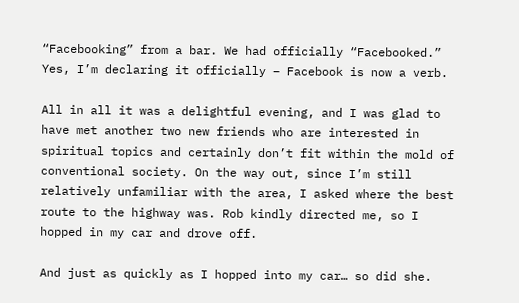“Facebooking” from a bar. We had officially “Facebooked.” Yes, I’m declaring it officially – Facebook is now a verb.

All in all it was a delightful evening, and I was glad to have met another two new friends who are interested in spiritual topics and certainly don’t fit within the mold of conventional society. On the way out, since I’m still relatively unfamiliar with the area, I asked where the best route to the highway was. Rob kindly directed me, so I hopped in my car and drove off.

And just as quickly as I hopped into my car… so did she.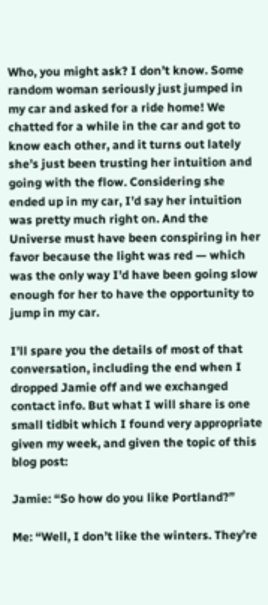Who, you might ask? I don’t know. Some random woman seriously just jumped in my car and asked for a ride home! We chatted for a while in the car and got to know each other, and it turns out lately she’s just been trusting her intuition and going with the flow. Considering she ended up in my car, I’d say her intuition was pretty much right on. And the Universe must have been conspiring in her favor because the light was red — which was the only way I’d have been going slow enough for her to have the opportunity to jump in my car.

I’ll spare you the details of most of that conversation, including the end when I dropped Jamie off and we exchanged contact info. But what I will share is one small tidbit which I found very appropriate given my week, and given the topic of this blog post:

Jamie: “So how do you like Portland?”

Me: “Well, I don’t like the winters. They’re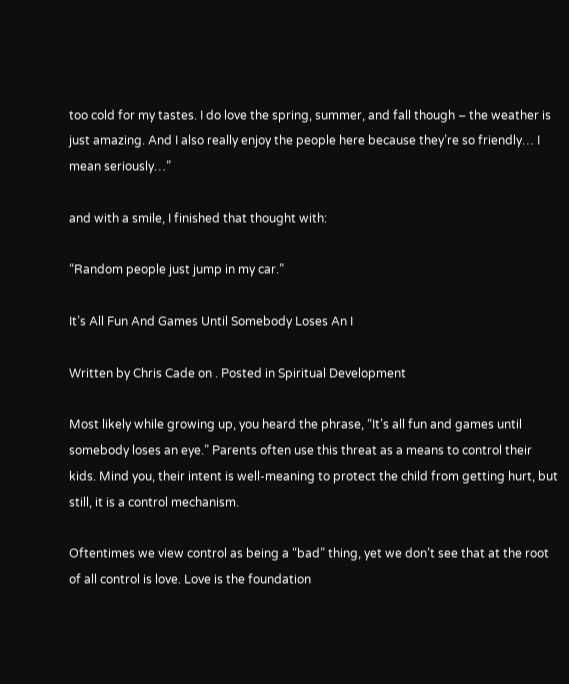too cold for my tastes. I do love the spring, summer, and fall though – the weather is just amazing. And I also really enjoy the people here because they’re so friendly… I mean seriously…”

and with a smile, I finished that thought with:

“Random people just jump in my car.”

It’s All Fun And Games Until Somebody Loses An I

Written by Chris Cade on . Posted in Spiritual Development

Most likely while growing up, you heard the phrase, “It’s all fun and games until somebody loses an eye.” Parents often use this threat as a means to control their kids. Mind you, their intent is well-meaning to protect the child from getting hurt, but still, it is a control mechanism.

Oftentimes we view control as being a “bad” thing, yet we don’t see that at the root of all control is love. Love is the foundation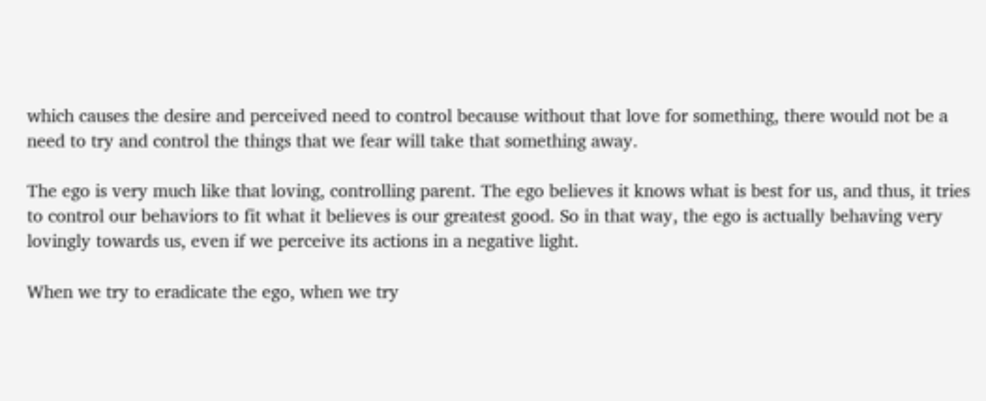which causes the desire and perceived need to control because without that love for something, there would not be a need to try and control the things that we fear will take that something away.

The ego is very much like that loving, controlling parent. The ego believes it knows what is best for us, and thus, it tries to control our behaviors to fit what it believes is our greatest good. So in that way, the ego is actually behaving very lovingly towards us, even if we perceive its actions in a negative light.

When we try to eradicate the ego, when we try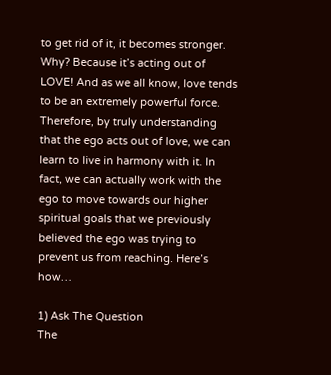to get rid of it, it becomes stronger. Why? Because it’s acting out of LOVE! And as we all know, love tends to be an extremely powerful force. Therefore, by truly understanding that the ego acts out of love, we can learn to live in harmony with it. In fact, we can actually work with the ego to move towards our higher spiritual goals that we previously believed the ego was trying to prevent us from reaching. Here’s how…

1) Ask The Question
The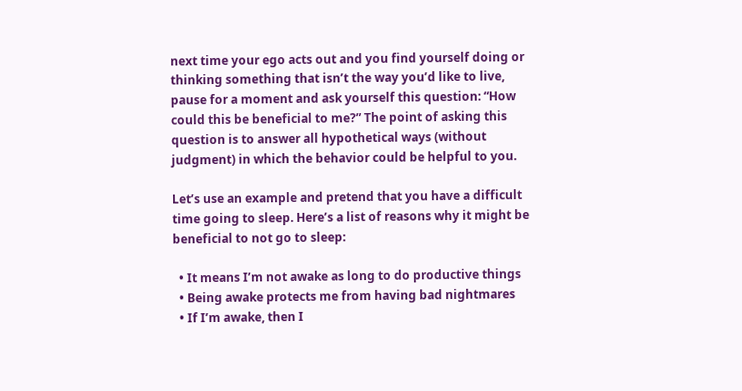next time your ego acts out and you find yourself doing or thinking something that isn’t the way you’d like to live, pause for a moment and ask yourself this question: “How could this be beneficial to me?” The point of asking this question is to answer all hypothetical ways (without judgment) in which the behavior could be helpful to you.

Let’s use an example and pretend that you have a difficult time going to sleep. Here’s a list of reasons why it might be beneficial to not go to sleep:

  • It means I’m not awake as long to do productive things
  • Being awake protects me from having bad nightmares
  • If I’m awake, then I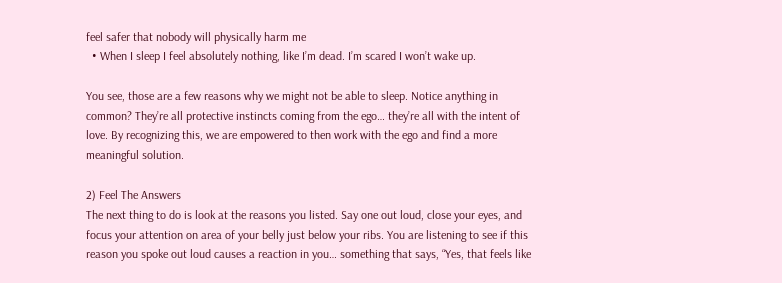feel safer that nobody will physically harm me
  • When I sleep I feel absolutely nothing, like I’m dead. I’m scared I won’t wake up.

You see, those are a few reasons why we might not be able to sleep. Notice anything in common? They’re all protective instincts coming from the ego… they’re all with the intent of love. By recognizing this, we are empowered to then work with the ego and find a more meaningful solution.

2) Feel The Answers
The next thing to do is look at the reasons you listed. Say one out loud, close your eyes, and focus your attention on area of your belly just below your ribs. You are listening to see if this reason you spoke out loud causes a reaction in you… something that says, “Yes, that feels like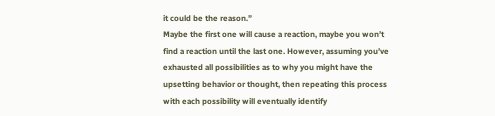it could be the reason.”
Maybe the first one will cause a reaction, maybe you won’t find a reaction until the last one. However, assuming you’ve exhausted all possibilities as to why you might have the upsetting behavior or thought, then repeating this process with each possibility will eventually identify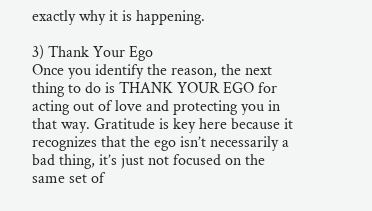exactly why it is happening.

3) Thank Your Ego
Once you identify the reason, the next thing to do is THANK YOUR EGO for acting out of love and protecting you in that way. Gratitude is key here because it recognizes that the ego isn’t necessarily a bad thing, it’s just not focused on the same set of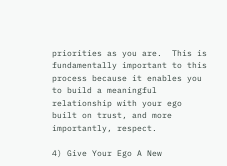priorities as you are.  This is fundamentally important to this process because it enables you to build a meaningful relationship with your ego built on trust, and more importantly, respect.

4) Give Your Ego A New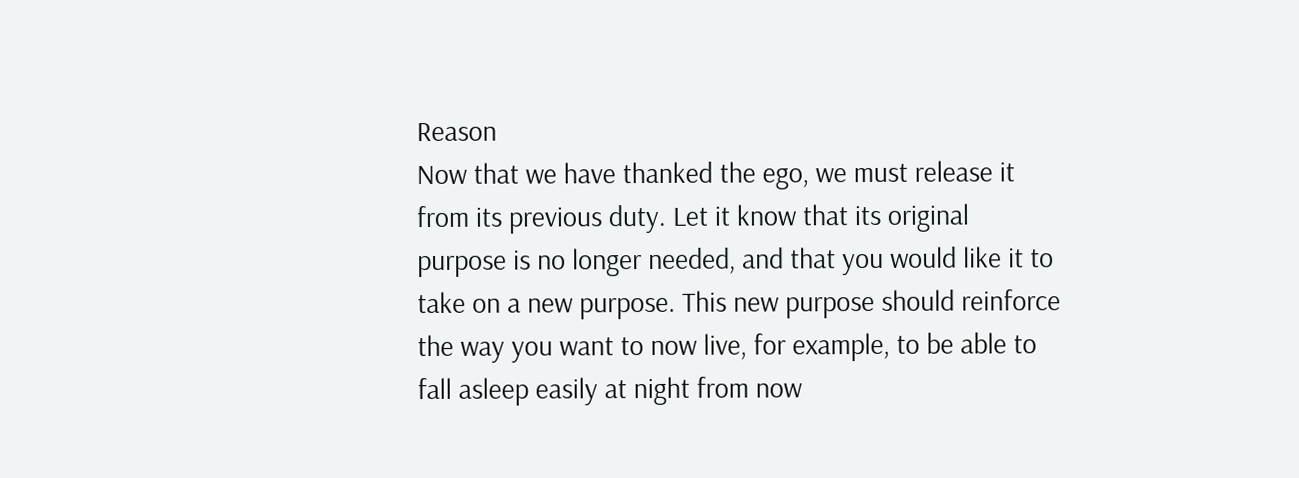Reason
Now that we have thanked the ego, we must release it from its previous duty. Let it know that its original purpose is no longer needed, and that you would like it to take on a new purpose. This new purpose should reinforce the way you want to now live, for example, to be able to fall asleep easily at night from now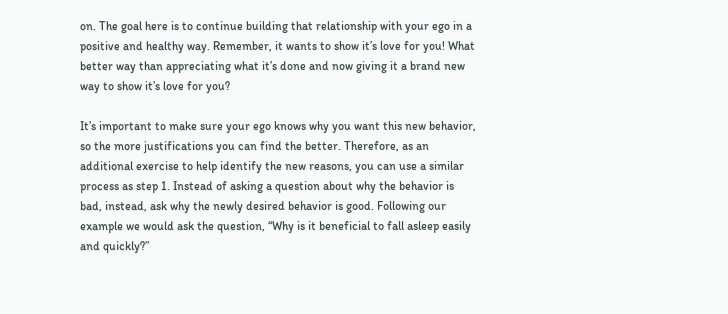on. The goal here is to continue building that relationship with your ego in a positive and healthy way. Remember, it wants to show it’s love for you! What better way than appreciating what it’s done and now giving it a brand new way to show it’s love for you?

It’s important to make sure your ego knows why you want this new behavior, so the more justifications you can find the better. Therefore, as an additional exercise to help identify the new reasons, you can use a similar process as step 1. Instead of asking a question about why the behavior is bad, instead, ask why the newly desired behavior is good. Following our example we would ask the question, “Why is it beneficial to fall asleep easily and quickly?”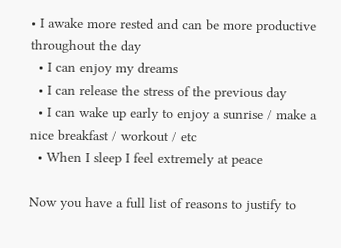• I awake more rested and can be more productive throughout the day
  • I can enjoy my dreams
  • I can release the stress of the previous day
  • I can wake up early to enjoy a sunrise / make a nice breakfast / workout / etc
  • When I sleep I feel extremely at peace

Now you have a full list of reasons to justify to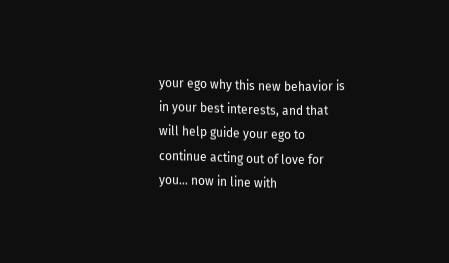your ego why this new behavior is in your best interests, and that will help guide your ego to continue acting out of love for you… now in line with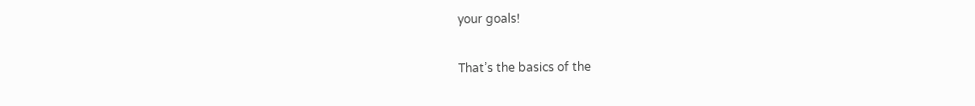your goals!

That’s the basics of the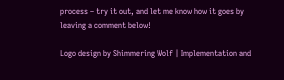process – try it out, and let me know how it goes by leaving a comment below!

Logo design by Shimmering Wolf | Implementation and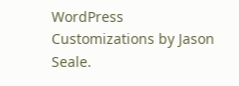WordPress Customizations by Jason Seale.